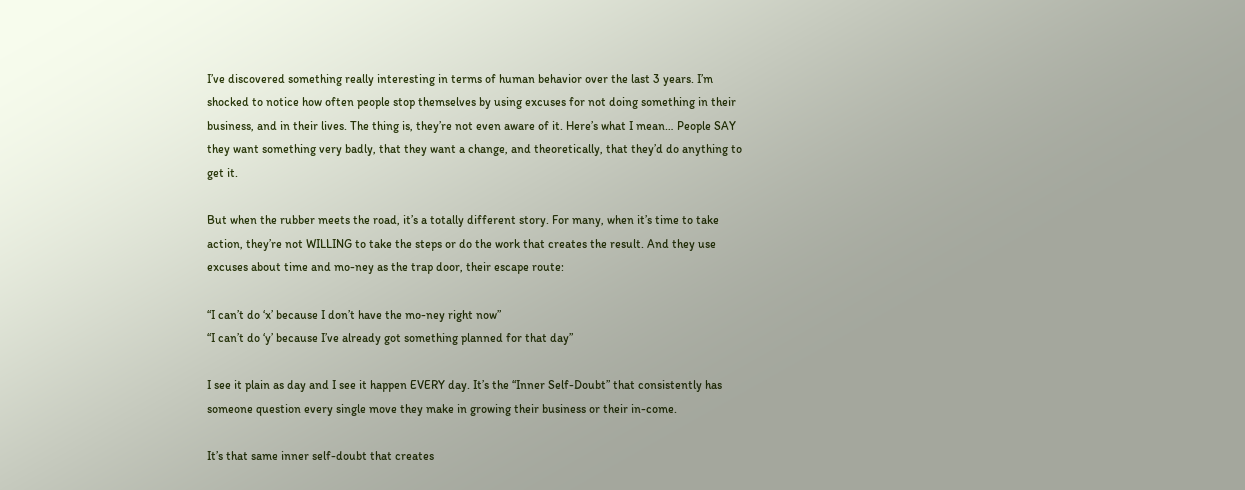I’ve discovered something really interesting in terms of human behavior over the last 3 years. I’m shocked to notice how often people stop themselves by using excuses for not doing something in their business, and in their lives. The thing is, they’re not even aware of it. Here’s what I mean… People SAY they want something very badly, that they want a change, and theoretically, that they’d do anything to get it.

But when the rubber meets the road, it’s a totally different story. For many, when it’s time to take action, they’re not WILLING to take the steps or do the work that creates the result. And they use excuses about time and mo-ney as the trap door, their escape route:

“I can’t do ‘x’ because I don’t have the mo-ney right now”
“I can’t do ‘y’ because I’ve already got something planned for that day”

I see it plain as day and I see it happen EVERY day. It’s the “Inner Self-Doubt” that consistently has someone question every single move they make in growing their business or their in-come.

It’s that same inner self-doubt that creates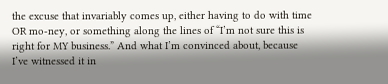the excuse that invariably comes up, either having to do with time OR mo-ney, or something along the lines of “I’m not sure this is right for MY business.” And what I’m convinced about, because I’ve witnessed it in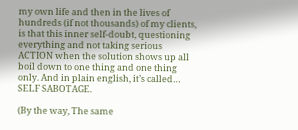my own life and then in the lives of hundreds (if not thousands) of my clients, is that this inner self-doubt, questioning everything and not taking serious ACTION when the solution shows up all boil down to one thing and one thing only. And in plain english, it’s called… SELF SABOTAGE.

(By the way, The same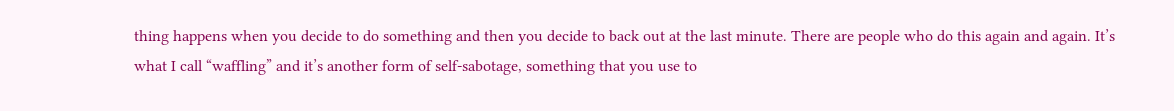thing happens when you decide to do something and then you decide to back out at the last minute. There are people who do this again and again. It’s what I call “waffling” and it’s another form of self-sabotage, something that you use to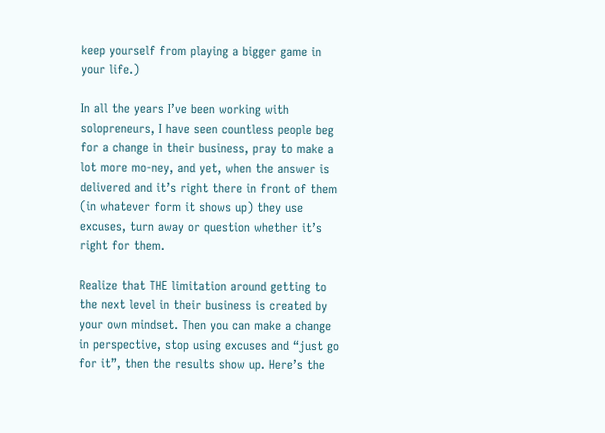keep yourself from playing a bigger game in your life.)

In all the years I’ve been working with solopreneurs, I have seen countless people beg for a change in their business, pray to make a lot more mo-ney, and yet, when the answer is delivered and it’s right there in front of them (in whatever form it shows up) they use excuses, turn away or question whether it’s right for them.

Realize that THE limitation around getting to the next level in their business is created by your own mindset. Then you can make a change in perspective, stop using excuses and “just go for it”, then the results show up. Here’s the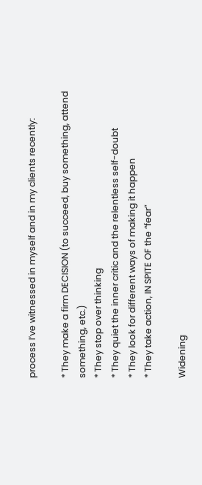process I’ve witnessed in myself and in my clients recently:

* They make a firm DECISION (to succeed, buy something, attend something, etc.)
* They stop over thinking
* They quiet the inner critic and the relentless self-doubt
* They look for different ways of making it happen
* They take action, IN SPITE OF the “fear”

Widening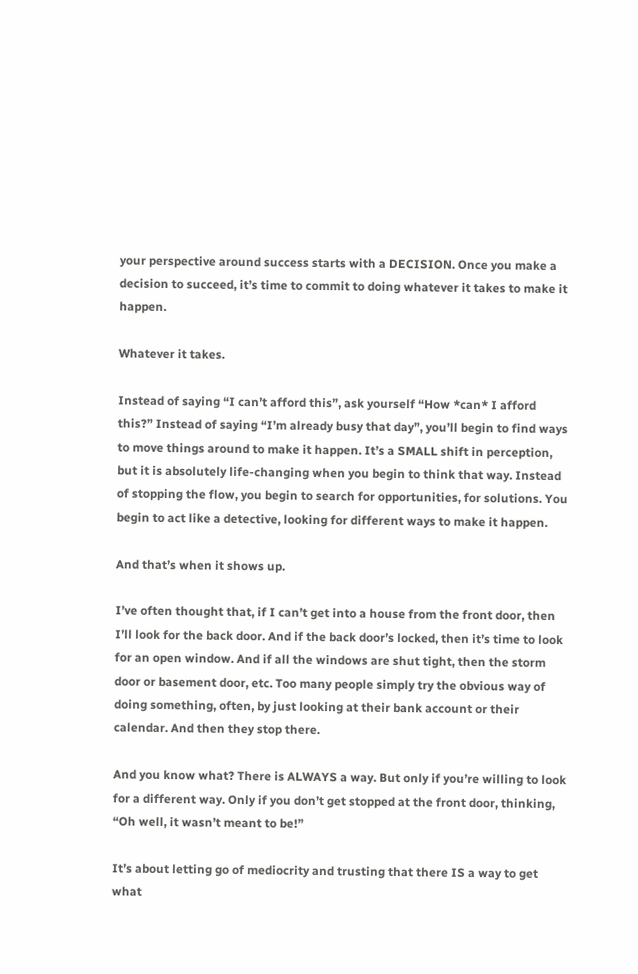your perspective around success starts with a DECISION. Once you make a decision to succeed, it’s time to commit to doing whatever it takes to make it happen.

Whatever it takes.

Instead of saying “I can’t afford this”, ask yourself “How *can* I afford this?” Instead of saying “I’m already busy that day”, you’ll begin to find ways to move things around to make it happen. It’s a SMALL shift in perception, but it is absolutely life-changing when you begin to think that way. Instead of stopping the flow, you begin to search for opportunities, for solutions. You begin to act like a detective, looking for different ways to make it happen.

And that’s when it shows up.

I’ve often thought that, if I can’t get into a house from the front door, then I’ll look for the back door. And if the back door’s locked, then it’s time to look for an open window. And if all the windows are shut tight, then the storm door or basement door, etc. Too many people simply try the obvious way of doing something, often, by just looking at their bank account or their calendar. And then they stop there.

And you know what? There is ALWAYS a way. But only if you’re willing to look for a different way. Only if you don’t get stopped at the front door, thinking, “Oh well, it wasn’t meant to be!”

It’s about letting go of mediocrity and trusting that there IS a way to get what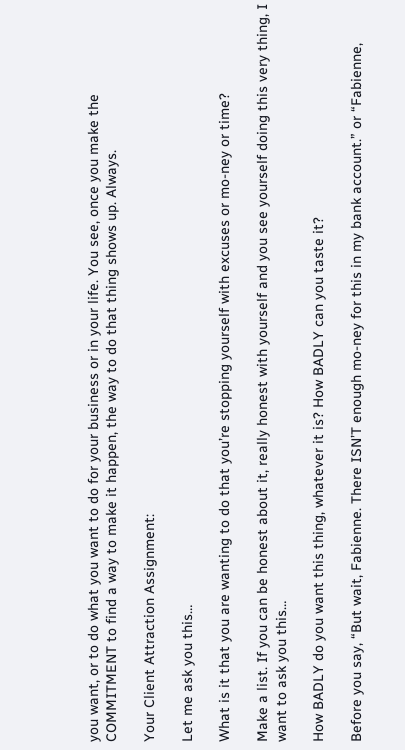you want, or to do what you want to do for your business or in your life. You see, once you make the COMMITMENT to find a way to make it happen, the way to do that thing shows up. Always.

Your Client Attraction Assignment:

Let me ask you this…

What is it that you are wanting to do that you’re stopping yourself with excuses or mo-ney or time?

Make a list. If you can be honest about it, really honest with yourself and you see yourself doing this very thing, I want to ask you this…

How BADLY do you want this thing, whatever it is? How BADLY can you taste it?

Before you say, “But wait, Fabienne. There ISN’T enough mo-ney for this in my bank account.” or “Fabienne,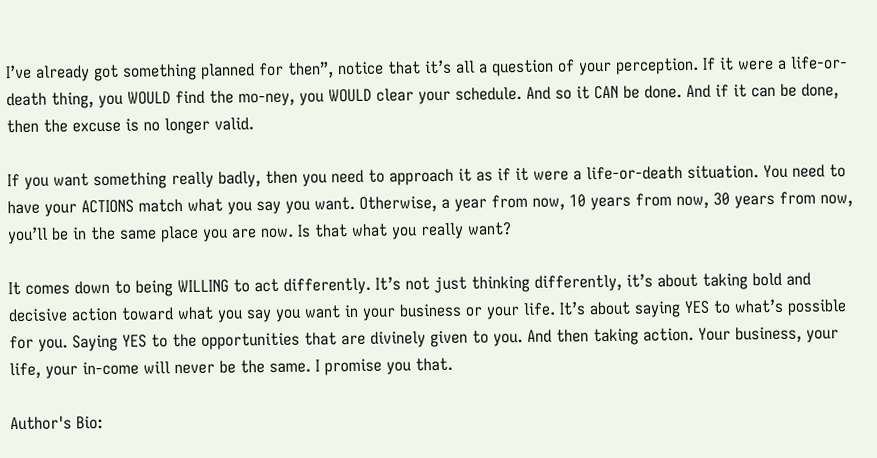I’ve already got something planned for then”, notice that it’s all a question of your perception. If it were a life-or-death thing, you WOULD find the mo-ney, you WOULD clear your schedule. And so it CAN be done. And if it can be done, then the excuse is no longer valid.

If you want something really badly, then you need to approach it as if it were a life-or-death situation. You need to have your ACTIONS match what you say you want. Otherwise, a year from now, 10 years from now, 30 years from now, you’ll be in the same place you are now. Is that what you really want?

It comes down to being WILLING to act differently. It’s not just thinking differently, it’s about taking bold and decisive action toward what you say you want in your business or your life. It’s about saying YES to what’s possible for you. Saying YES to the opportunities that are divinely given to you. And then taking action. Your business, your life, your in-come will never be the same. I promise you that.

Author's Bio: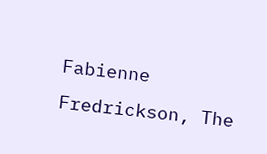Fabienne Fredrickson, The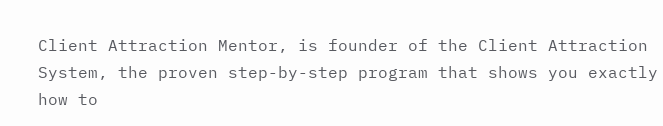Client Attraction Mentor, is founder of the Client Attraction System, the proven step-by-step program that shows you exactly how to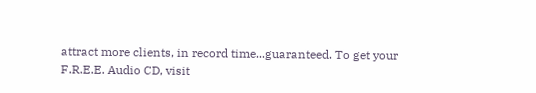attract more clients, in record time...guaranteed. To get your F.R.E.E. Audio CD, visit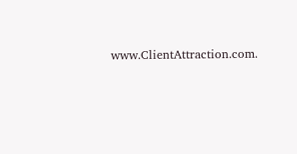www.ClientAttraction.com.